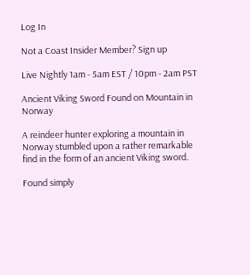Log In

Not a Coast Insider Member? Sign up

Live Nightly 1am - 5am EST / 10pm - 2am PST

Ancient Viking Sword Found on Mountain in Norway

A reindeer hunter exploring a mountain in Norway stumbled upon a rather remarkable find in the form of an ancient Viking sword.

Found simply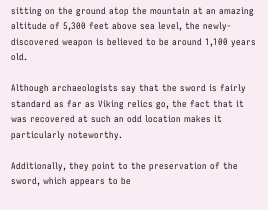sitting on the ground atop the mountain at an amazing altitude of 5,300 feet above sea level, the newly-discovered weapon is believed to be around 1,100 years old.

Although archaeologists say that the sword is fairly standard as far as Viking relics go, the fact that it was recovered at such an odd location makes it particularly noteworthy.

Additionally, they point to the preservation of the sword, which appears to be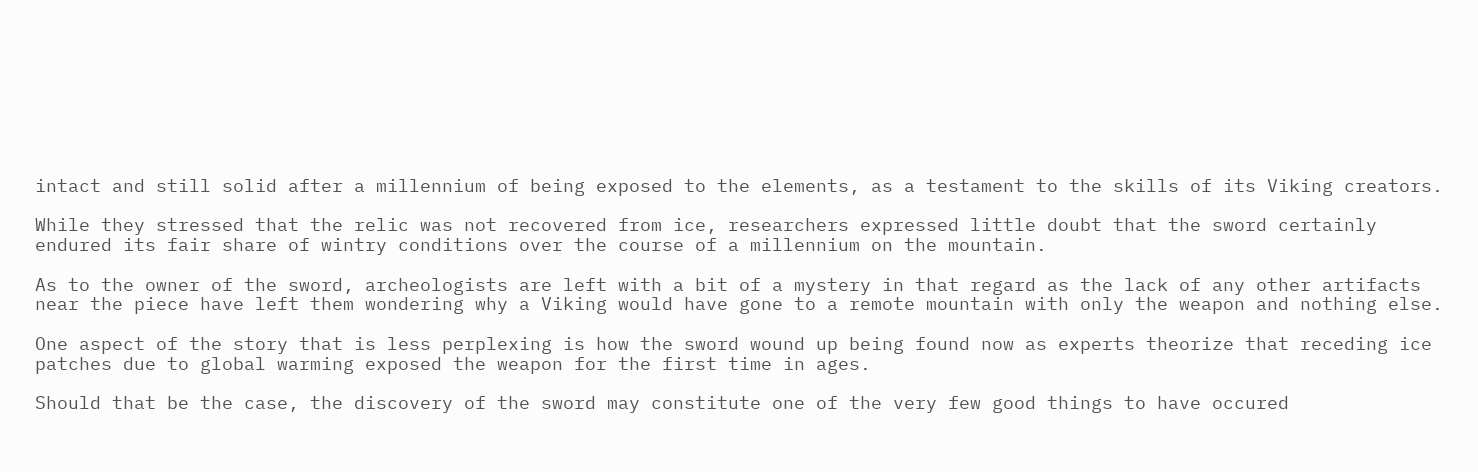intact and still solid after a millennium of being exposed to the elements, as a testament to the skills of its Viking creators.

While they stressed that the relic was not recovered from ice, researchers expressed little doubt that the sword certainly endured its fair share of wintry conditions over the course of a millennium on the mountain.

As to the owner of the sword, archeologists are left with a bit of a mystery in that regard as the lack of any other artifacts near the piece have left them wondering why a Viking would have gone to a remote mountain with only the weapon and nothing else.

One aspect of the story that is less perplexing is how the sword wound up being found now as experts theorize that receding ice patches due to global warming exposed the weapon for the first time in ages.

Should that be the case, the discovery of the sword may constitute one of the very few good things to have occured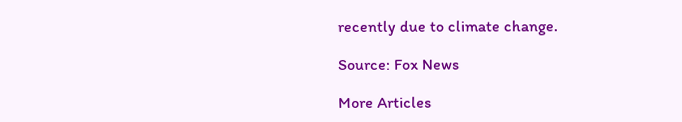recently due to climate change.

Source: Fox News

More Articles